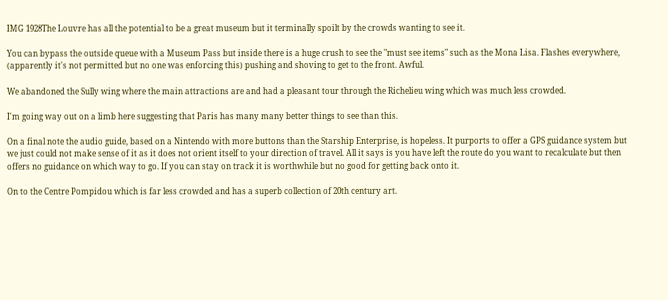IMG 1928The Louvre has all the potential to be a great museum but it terminally spoilt by the crowds wanting to see it.

You can bypass the outside queue with a Museum Pass but inside there is a huge crush to see the "must see items" such as the Mona Lisa. Flashes everywhere, (apparently it's not permitted but no one was enforcing this) pushing and shoving to get to the front. Awful.

We abandoned the Sully wing where the main attractions are and had a pleasant tour through the Richelieu wing which was much less crowded.

I'm going way out on a limb here suggesting that Paris has many many better things to see than this.

On a final note the audio guide, based on a Nintendo with more buttons than the Starship Enterprise, is hopeless. It purports to offer a GPS guidance system but we just could not make sense of it as it does not orient itself to your direction of travel. All it says is you have left the route do you want to recalculate but then offers no guidance on which way to go. If you can stay on track it is worthwhile but no good for getting back onto it.

On to the Centre Pompidou which is far less crowded and has a superb collection of 20th century art.